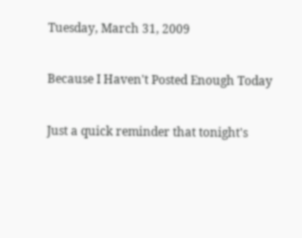Tuesday, March 31, 2009

Because I Haven't Posted Enough Today

Just a quick reminder that tonight's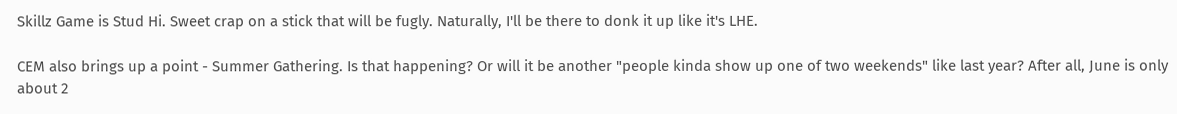Skillz Game is Stud Hi. Sweet crap on a stick that will be fugly. Naturally, I'll be there to donk it up like it's LHE.

CEM also brings up a point - Summer Gathering. Is that happening? Or will it be another "people kinda show up one of two weekends" like last year? After all, June is only about 2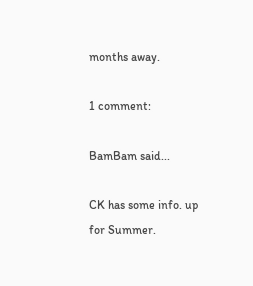months away.

1 comment:

BamBam said...

CK has some info. up for Summer.